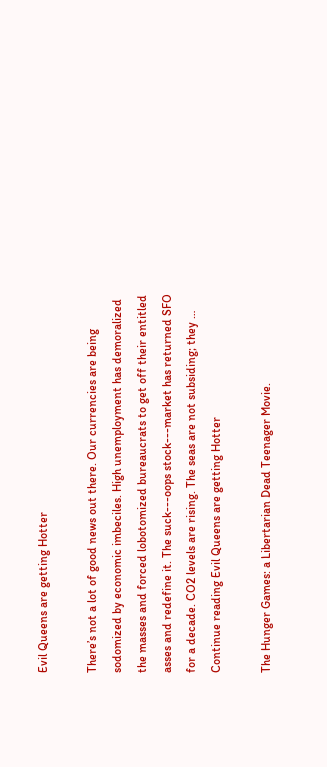Evil Queens are getting Hotter

There’s not a lot of good news out there. Our currencies are being sodomized by economic imbeciles. High unemployment has demoralized the masses and forced lobotomized bureaucrats to get off their entitled asses and redefine it. The suck---oops stock---market has returned SFO for a decade. CO2 levels are rising. The seas are not subsiding; they … Continue reading Evil Queens are getting Hotter

The Hunger Games: a Libertarian Dead Teenager Movie.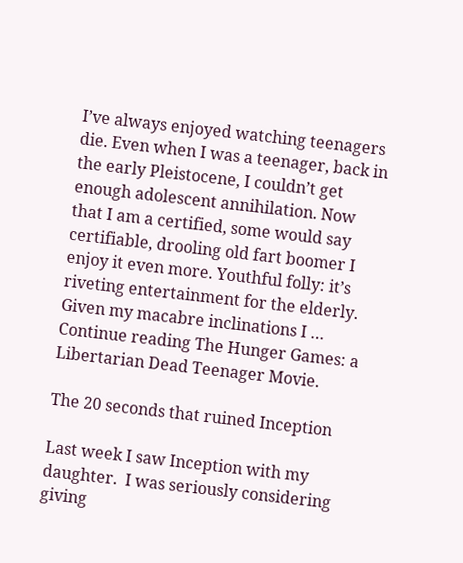I’ve always enjoyed watching teenagers die. Even when I was a teenager, back in the early Pleistocene, I couldn’t get enough adolescent annihilation. Now that I am a certified, some would say certifiable, drooling old fart boomer I enjoy it even more. Youthful folly: it’s riveting entertainment for the elderly. Given my macabre inclinations I … Continue reading The Hunger Games: a Libertarian Dead Teenager Movie.

The 20 seconds that ruined Inception

Last week I saw Inception with my daughter.  I was seriously considering giving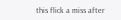this flick a miss after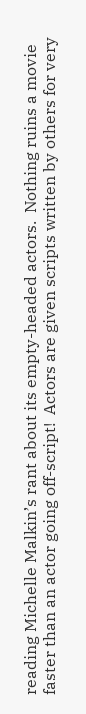reading Michelle Malkin’s rant about its empty-headed actors.  Nothing ruins a movie faster than an actor going off-script!  Actors are given scripts written by others for very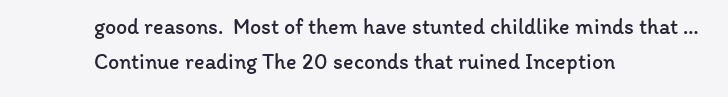good reasons.  Most of them have stunted childlike minds that … Continue reading The 20 seconds that ruined Inception